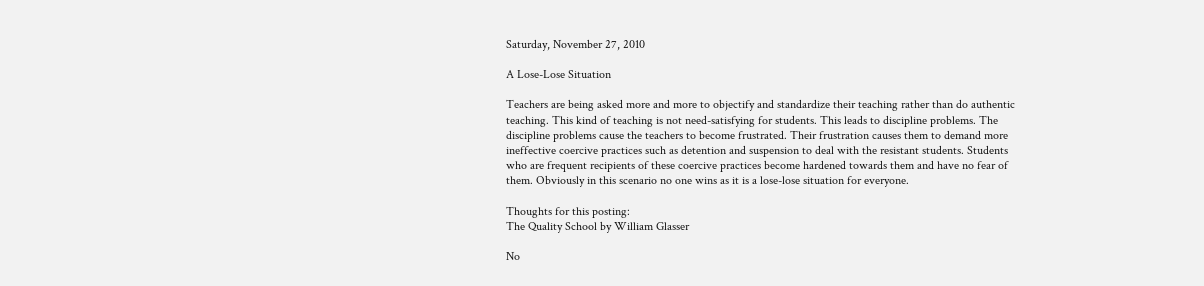Saturday, November 27, 2010

A Lose-Lose Situation

Teachers are being asked more and more to objectify and standardize their teaching rather than do authentic teaching. This kind of teaching is not need-satisfying for students. This leads to discipline problems. The discipline problems cause the teachers to become frustrated. Their frustration causes them to demand more ineffective coercive practices such as detention and suspension to deal with the resistant students. Students who are frequent recipients of these coercive practices become hardened towards them and have no fear of them. Obviously in this scenario no one wins as it is a lose-lose situation for everyone.

Thoughts for this posting:
The Quality School by William Glasser

No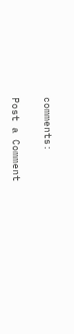comments:

Post a Comment